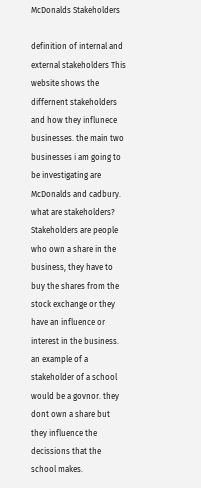McDonalds Stakeholders

definition of internal and external stakeholders This website shows the differnent stakeholders and how they influnece businesses. the main two businesses i am going to be investigating are McDonalds and cadbury. what are stakeholders? Stakeholders are people who own a share in the business, they have to buy the shares from the stock exchange or they have an influence or interest in the business. an example of a stakeholder of a school would be a govnor. they dont own a share but they influence the decissions that the school makes.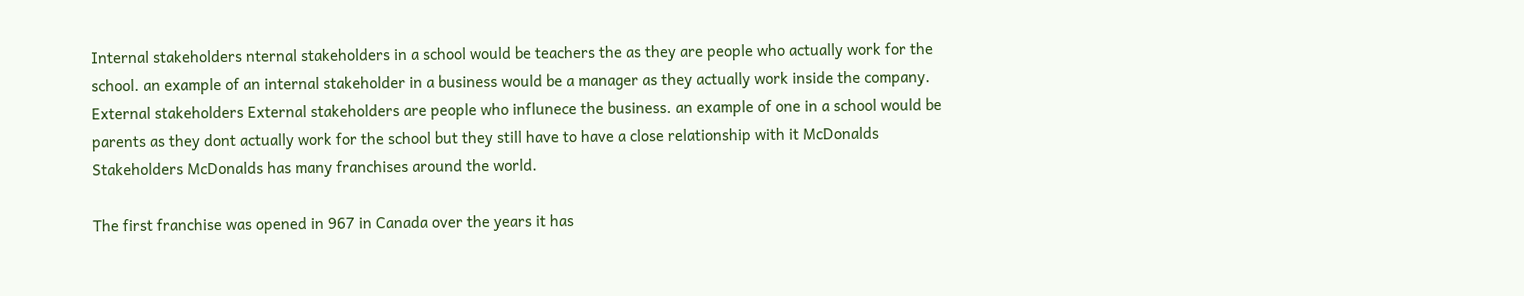Internal stakeholders nternal stakeholders in a school would be teachers the as they are people who actually work for the school. an example of an internal stakeholder in a business would be a manager as they actually work inside the company. External stakeholders External stakeholders are people who influnece the business. an example of one in a school would be parents as they dont actually work for the school but they still have to have a close relationship with it McDonalds Stakeholders McDonalds has many franchises around the world.

The first franchise was opened in 967 in Canada over the years it has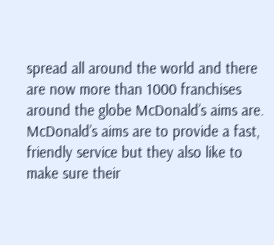spread all around the world and there are now more than 1000 franchises around the globe McDonald’s aims are. McDonald’s aims are to provide a fast, friendly service but they also like to make sure their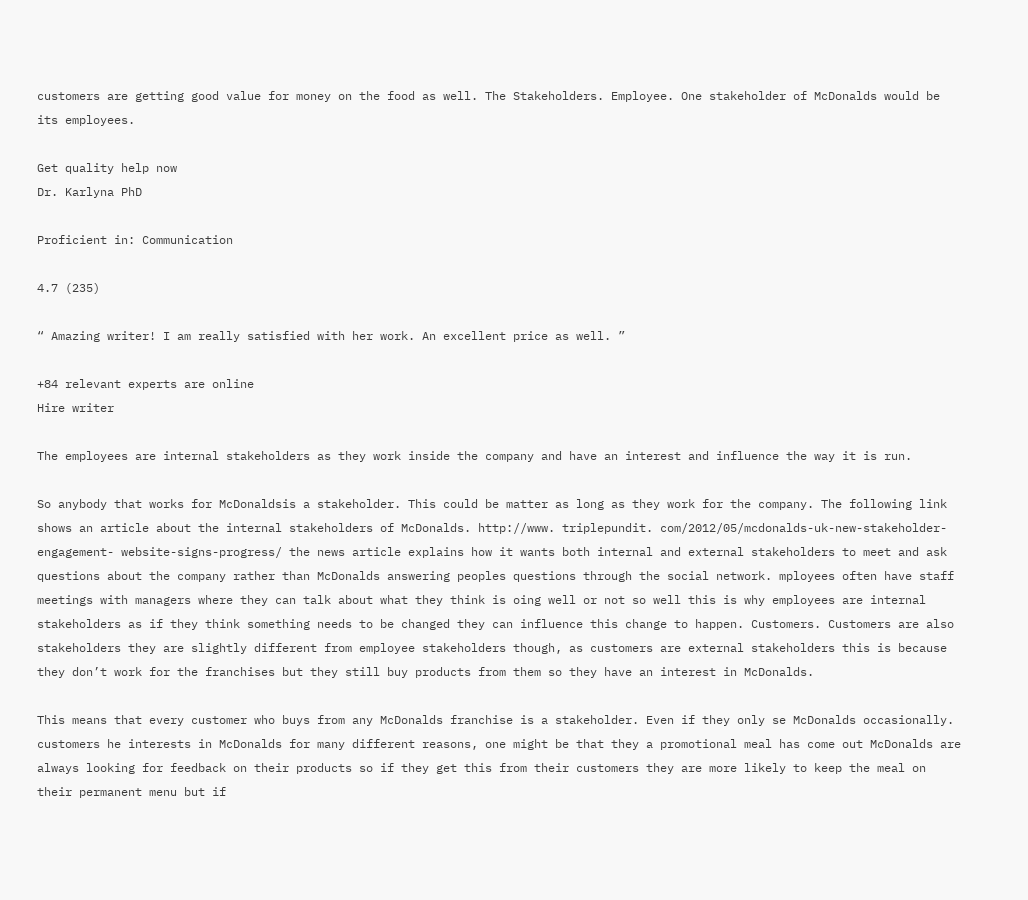customers are getting good value for money on the food as well. The Stakeholders. Employee. One stakeholder of McDonalds would be its employees.

Get quality help now
Dr. Karlyna PhD

Proficient in: Communication

4.7 (235)

“ Amazing writer! I am really satisfied with her work. An excellent price as well. ”

+84 relevant experts are online
Hire writer

The employees are internal stakeholders as they work inside the company and have an interest and influence the way it is run.

So anybody that works for McDonaldsis a stakeholder. This could be matter as long as they work for the company. The following link shows an article about the internal stakeholders of McDonalds. http://www. triplepundit. com/2012/05/mcdonalds-uk-new-stakeholder-engagement- website-signs-progress/ the news article explains how it wants both internal and external stakeholders to meet and ask questions about the company rather than McDonalds answering peoples questions through the social network. mployees often have staff meetings with managers where they can talk about what they think is oing well or not so well this is why employees are internal stakeholders as if they think something needs to be changed they can influence this change to happen. Customers. Customers are also stakeholders they are slightly different from employee stakeholders though, as customers are external stakeholders this is because they don’t work for the franchises but they still buy products from them so they have an interest in McDonalds.

This means that every customer who buys from any McDonalds franchise is a stakeholder. Even if they only se McDonalds occasionally. customers he interests in McDonalds for many different reasons, one might be that they a promotional meal has come out McDonalds are always looking for feedback on their products so if they get this from their customers they are more likely to keep the meal on their permanent menu but if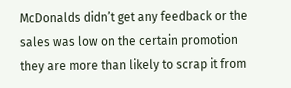McDonalds didn’t get any feedback or the sales was low on the certain promotion they are more than likely to scrap it from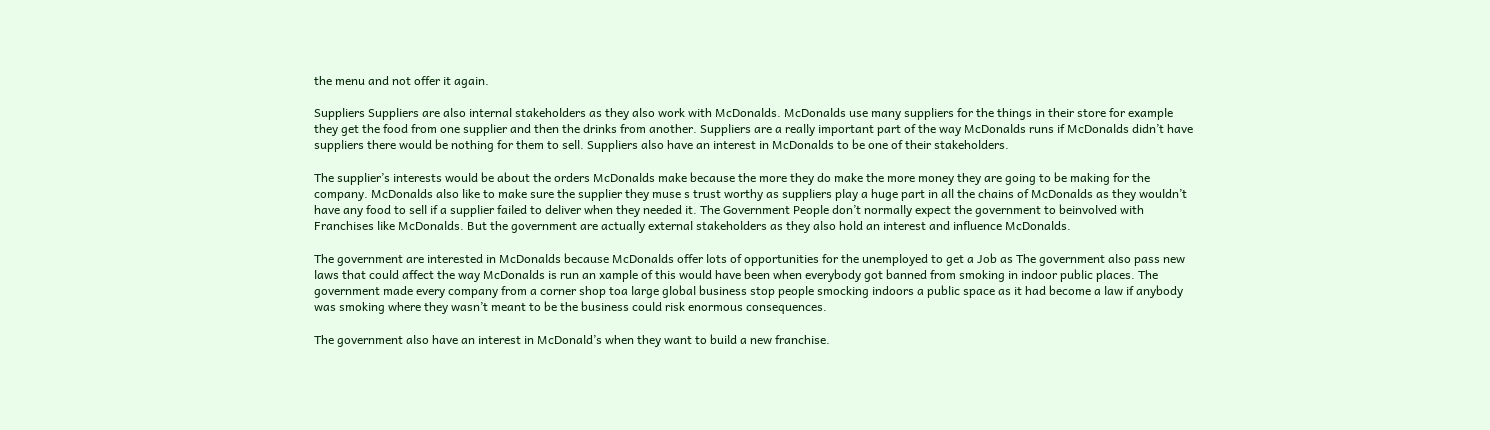the menu and not offer it again.

Suppliers Suppliers are also internal stakeholders as they also work with McDonalds. McDonalds use many suppliers for the things in their store for example they get the food from one supplier and then the drinks from another. Suppliers are a really important part of the way McDonalds runs if McDonalds didn’t have suppliers there would be nothing for them to sell. Suppliers also have an interest in McDonalds to be one of their stakeholders.

The supplier’s interests would be about the orders McDonalds make because the more they do make the more money they are going to be making for the company. McDonalds also like to make sure the supplier they muse s trust worthy as suppliers play a huge part in all the chains of McDonalds as they wouldn’t have any food to sell if a supplier failed to deliver when they needed it. The Government People don’t normally expect the government to beinvolved with Franchises like McDonalds. But the government are actually external stakeholders as they also hold an interest and influence McDonalds.

The government are interested in McDonalds because McDonalds offer lots of opportunities for the unemployed to get a Job as The government also pass new laws that could affect the way McDonalds is run an xample of this would have been when everybody got banned from smoking in indoor public places. The government made every company from a corner shop toa large global business stop people smocking indoors a public space as it had become a law if anybody was smoking where they wasn’t meant to be the business could risk enormous consequences.

The government also have an interest in McDonald’s when they want to build a new franchise.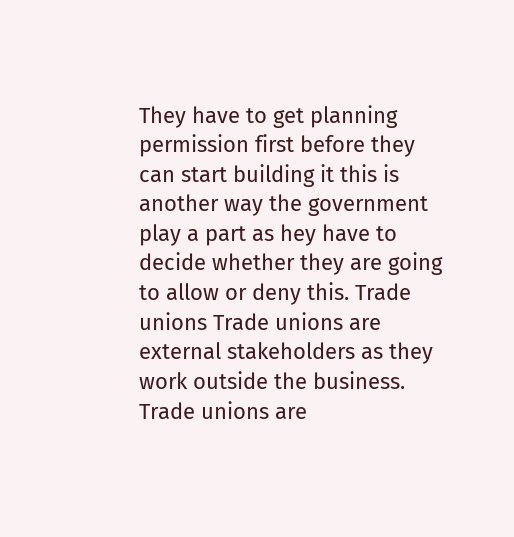They have to get planning permission first before they can start building it this is another way the government play a part as hey have to decide whether they are going to allow or deny this. Trade unions Trade unions are external stakeholders as they work outside the business. Trade unions are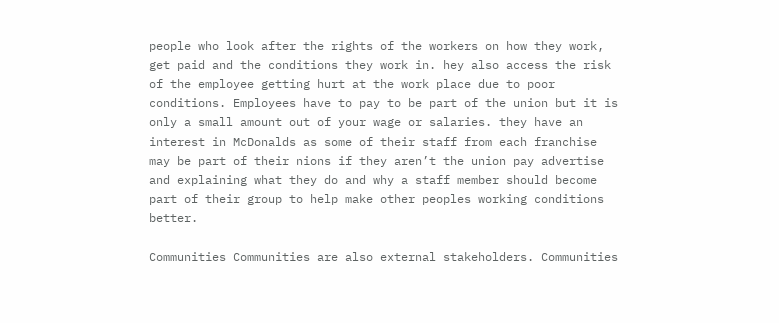people who look after the rights of the workers on how they work, get paid and the conditions they work in. hey also access the risk of the employee getting hurt at the work place due to poor conditions. Employees have to pay to be part of the union but it is only a small amount out of your wage or salaries. they have an interest in McDonalds as some of their staff from each franchise may be part of their nions if they aren’t the union pay advertise and explaining what they do and why a staff member should become part of their group to help make other peoples working conditions better.

Communities Communities are also external stakeholders. Communities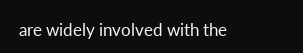are widely involved with the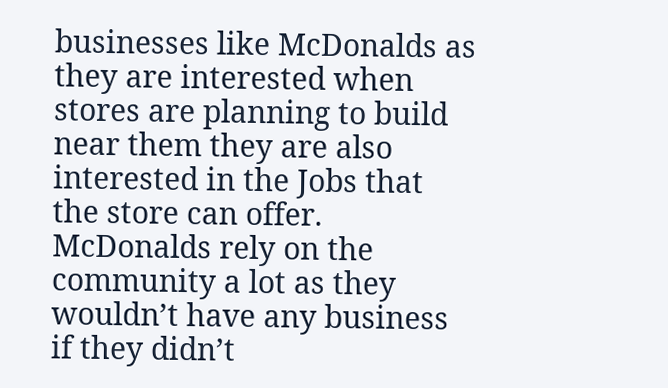businesses like McDonalds as they are interested when stores are planning to build near them they are also interested in the Jobs that the store can offer. McDonalds rely on the community a lot as they wouldn’t have any business if they didn’t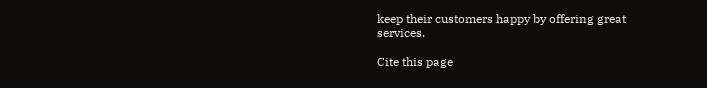keep their customers happy by offering great services.

Cite this page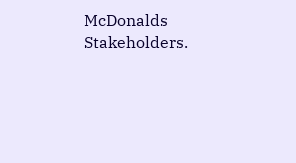McDonalds Stakeholders.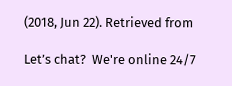(2018, Jun 22). Retrieved from

Let’s chat?  We're online 24/7